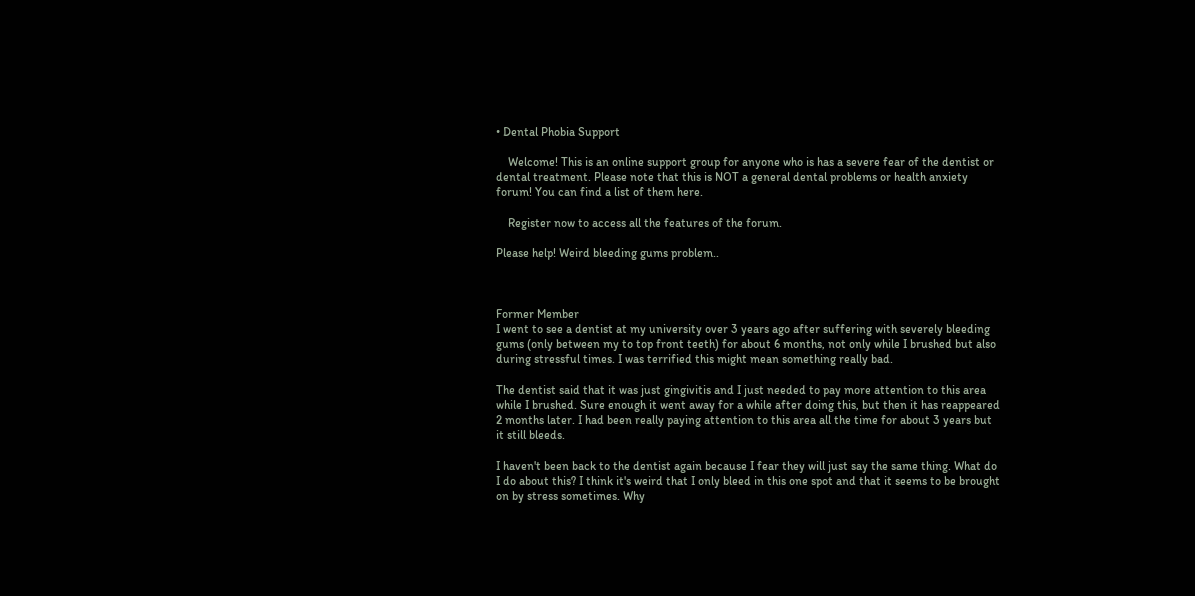• Dental Phobia Support

    Welcome! This is an online support group for anyone who is has a severe fear of the dentist or dental treatment. Please note that this is NOT a general dental problems or health anxiety forum! You can find a list of them here.

    Register now to access all the features of the forum.

Please help! Weird bleeding gums problem..



Former Member
I went to see a dentist at my university over 3 years ago after suffering with severely bleeding gums (only between my to top front teeth) for about 6 months, not only while I brushed but also during stressful times. I was terrified this might mean something really bad.

The dentist said that it was just gingivitis and I just needed to pay more attention to this area while I brushed. Sure enough it went away for a while after doing this, but then it has reappeared 2 months later. I had been really paying attention to this area all the time for about 3 years but it still bleeds.

I haven't been back to the dentist again because I fear they will just say the same thing. What do I do about this? I think it's weird that I only bleed in this one spot and that it seems to be brought on by stress sometimes. Why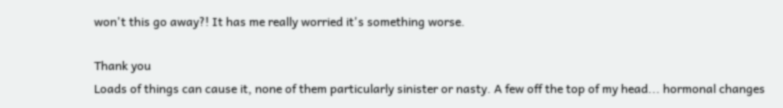won't this go away?! It has me really worried it's something worse.

Thank you
Loads of things can cause it, none of them particularly sinister or nasty. A few off the top of my head... hormonal changes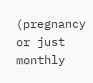(pregnancy or just monthly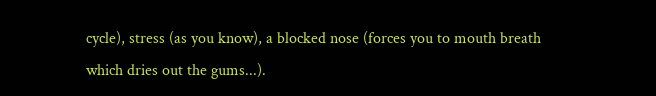cycle), stress (as you know), a blocked nose (forces you to mouth breath which dries out the gums...).